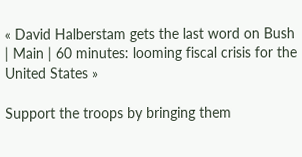« David Halberstam gets the last word on Bush | Main | 60 minutes: looming fiscal crisis for the United States »

Support the troops by bringing them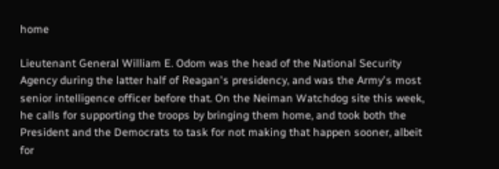home

Lieutenant General William E. Odom was the head of the National Security Agency during the latter half of Reagan's presidency, and was the Army's most senior intelligence officer before that. On the Neiman Watchdog site this week, he calls for supporting the troops by bringing them home, and took both the President and the Democrats to task for not making that happen sooner, albeit for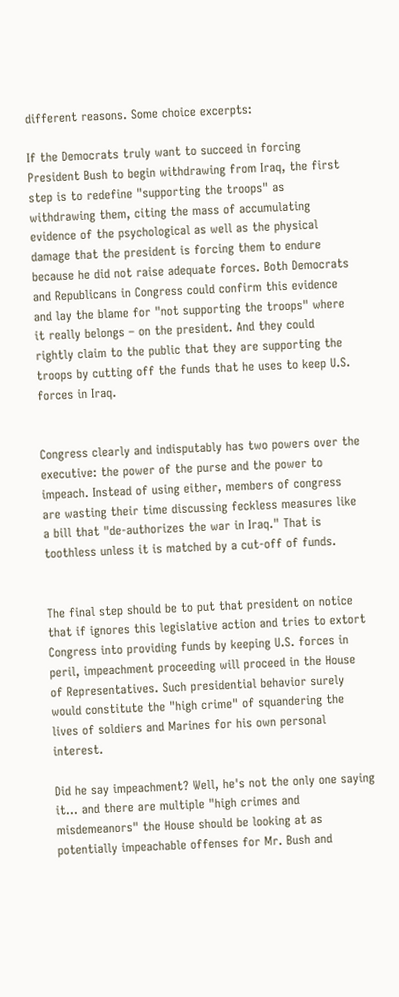different reasons. Some choice excerpts:

If the Democrats truly want to succeed in forcing President Bush to begin withdrawing from Iraq, the first step is to redefine "supporting the troops" as withdrawing them, citing the mass of accumulating evidence of the psychological as well as the physical damage that the president is forcing them to endure because he did not raise adequate forces. Both Democrats and Republicans in Congress could confirm this evidence and lay the blame for "not supporting the troops" where it really belongs – on the president. And they could rightly claim to the public that they are supporting the troops by cutting off the funds that he uses to keep U.S. forces in Iraq.


Congress clearly and indisputably has two powers over the executive: the power of the purse and the power to impeach. Instead of using either, members of congress are wasting their time discussing feckless measures like a bill that "de-authorizes the war in Iraq." That is toothless unless it is matched by a cut-off of funds.


The final step should be to put that president on notice that if ignores this legislative action and tries to extort Congress into providing funds by keeping U.S. forces in peril, impeachment proceeding will proceed in the House of Representatives. Such presidential behavior surely would constitute the "high crime" of squandering the lives of soldiers and Marines for his own personal interest.

Did he say impeachment? Well, he's not the only one saying it... and there are multiple "high crimes and misdemeanors" the House should be looking at as potentially impeachable offenses for Mr. Bush and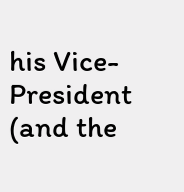his Vice-President (and the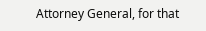Attorney General, for that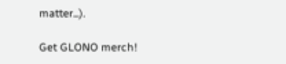matter...).

Get GLONO merch!